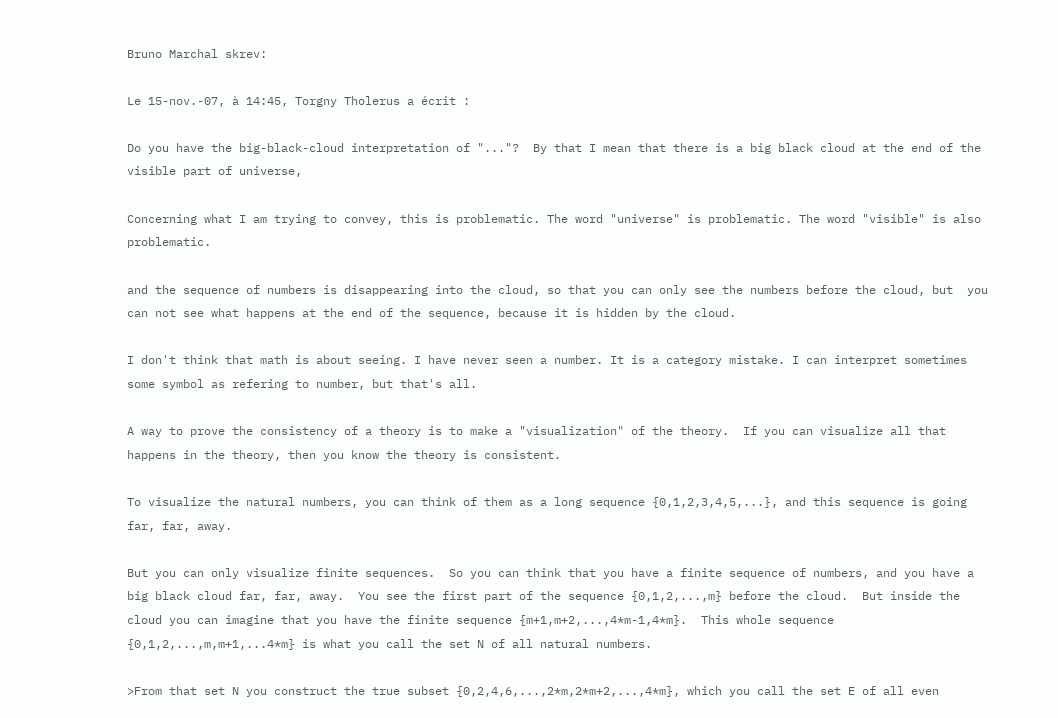Bruno Marchal skrev:

Le 15-nov.-07, à 14:45, Torgny Tholerus a écrit :

Do you have the big-black-cloud interpretation of "..."?  By that I mean that there is a big black cloud at the end of the visible part of universe,

Concerning what I am trying to convey, this is problematic. The word "universe" is problematic. The word "visible" is also problematic.

and the sequence of numbers is disappearing into the cloud, so that you can only see the numbers before the cloud, but  you can not see what happens at the end of the sequence, because it is hidden by the cloud.

I don't think that math is about seeing. I have never seen a number. It is a category mistake. I can interpret sometimes some symbol as refering to number, but that's all.

A way to prove the consistency of a theory is to make a "visualization" of the theory.  If you can visualize all that happens in the theory, then you know the theory is consistent.

To visualize the natural numbers, you can think of them as a long sequence {0,1,2,3,4,5,...}, and this sequence is going far, far, away.

But you can only visualize finite sequences.  So you can think that you have a finite sequence of numbers, and you have a big black cloud far, far, away.  You see the first part of the sequence {0,1,2,...,m} before the cloud.  But inside the cloud you can imagine that you have the finite sequence {m+1,m+2,...,4*m-1,4*m}.  This whole sequence {0,1,2,...,m,m+1,...4*m} is what you call the set N of all natural numbers.

>From that set N you construct the true subset {0,2,4,6,...,2*m,2*m+2,...,4*m}, which you call the set E of all even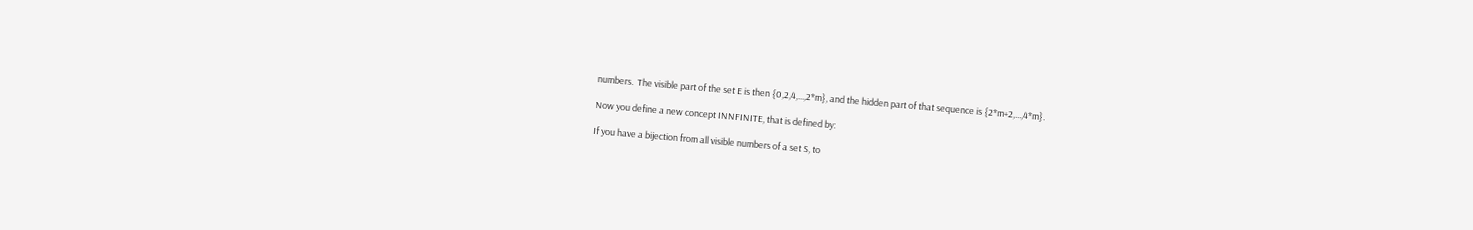numbers.  The visible part of the set E is then {0,2,4,...,2*m}, and the hidden part of that sequence is {2*m+2,...,4*m}.

Now you define a new concept INNFINITE, that is defined by:

If you have a bijection from all visible numbers of a set S, to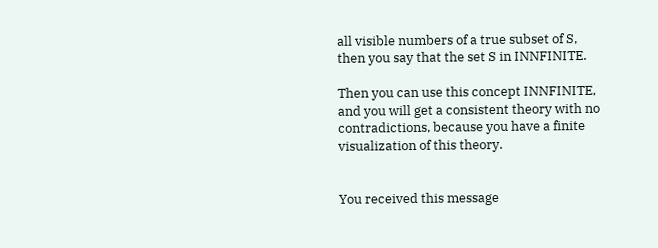all visible numbers of a true subset of S, then you say that the set S in INNFINITE.

Then you can use this concept INNFINITE, and you will get a consistent theory with no contradictions, because you have a finite visualization of this theory.


You received this message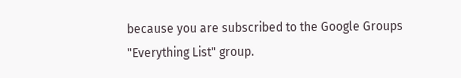because you are subscribed to the Google Groups "Everything List" group.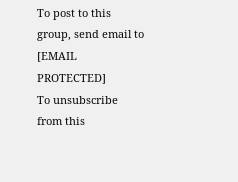To post to this group, send email to [EMAIL PROTECTED]
To unsubscribe from this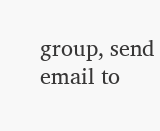group, send email to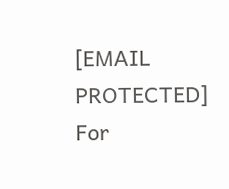[EMAIL PROTECTED]
For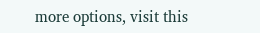more options, visit this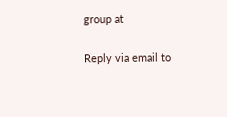group at

Reply via email to